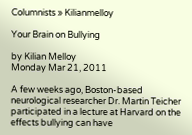Columnists » Kilianmelloy

Your Brain on Bullying

by Kilian Melloy
Monday Mar 21, 2011

A few weeks ago, Boston-based neurological researcher Dr. Martin Teicher participated in a lecture at Harvard on the effects bullying can have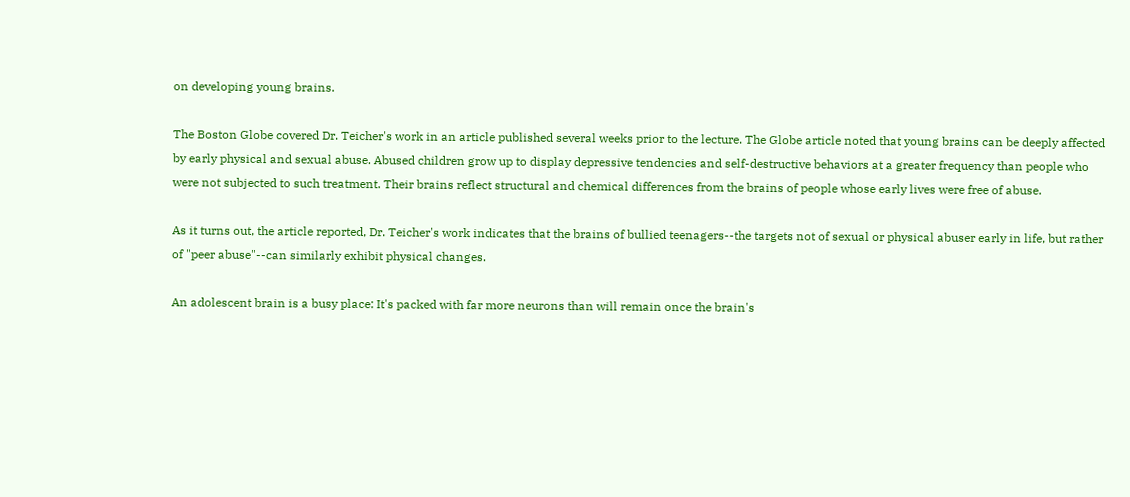on developing young brains.

The Boston Globe covered Dr. Teicher's work in an article published several weeks prior to the lecture. The Globe article noted that young brains can be deeply affected by early physical and sexual abuse. Abused children grow up to display depressive tendencies and self-destructive behaviors at a greater frequency than people who were not subjected to such treatment. Their brains reflect structural and chemical differences from the brains of people whose early lives were free of abuse.

As it turns out, the article reported, Dr. Teicher's work indicates that the brains of bullied teenagers--the targets not of sexual or physical abuser early in life, but rather of "peer abuse"--can similarly exhibit physical changes.

An adolescent brain is a busy place: It's packed with far more neurons than will remain once the brain's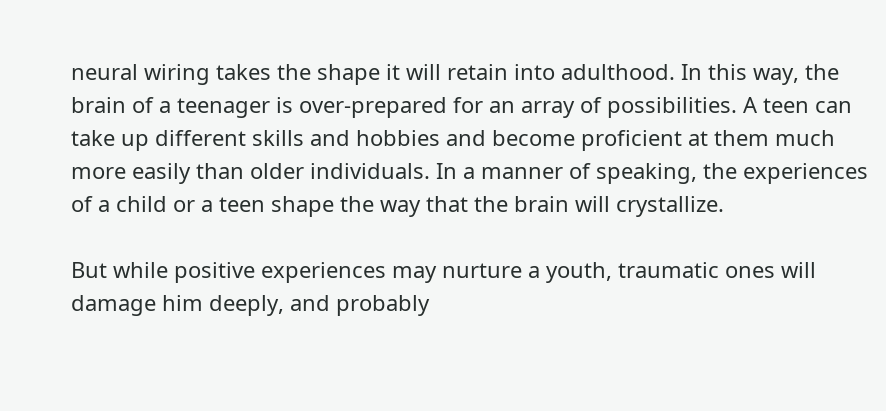neural wiring takes the shape it will retain into adulthood. In this way, the brain of a teenager is over-prepared for an array of possibilities. A teen can take up different skills and hobbies and become proficient at them much more easily than older individuals. In a manner of speaking, the experiences of a child or a teen shape the way that the brain will crystallize.

But while positive experiences may nurture a youth, traumatic ones will damage him deeply, and probably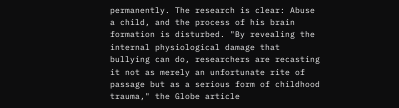permanently. The research is clear: Abuse a child, and the process of his brain formation is disturbed. "By revealing the internal physiological damage that bullying can do, researchers are recasting it not as merely an unfortunate rite of passage but as a serious form of childhood trauma," the Globe article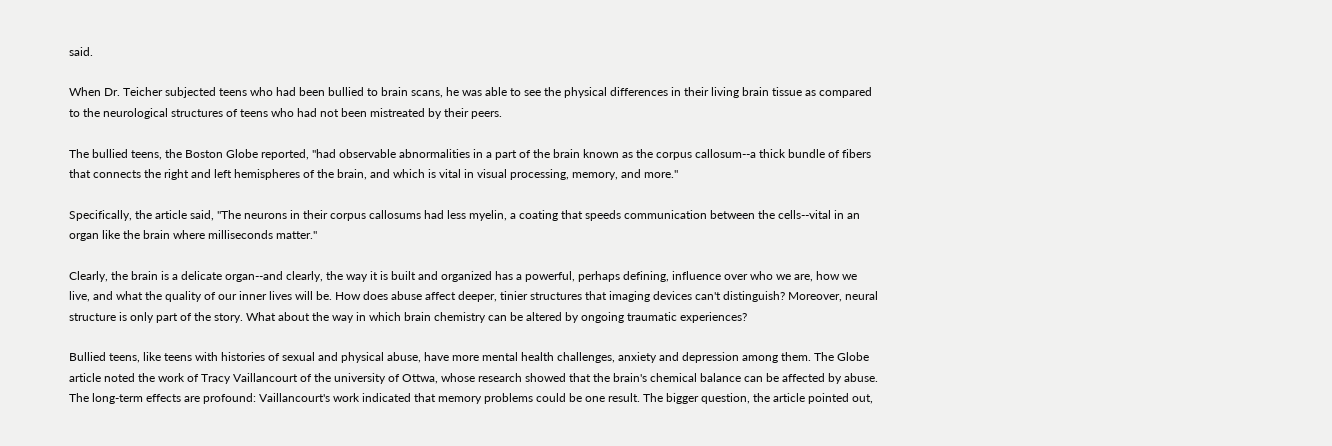said.

When Dr. Teicher subjected teens who had been bullied to brain scans, he was able to see the physical differences in their living brain tissue as compared to the neurological structures of teens who had not been mistreated by their peers.

The bullied teens, the Boston Globe reported, "had observable abnormalities in a part of the brain known as the corpus callosum--a thick bundle of fibers that connects the right and left hemispheres of the brain, and which is vital in visual processing, memory, and more."

Specifically, the article said, "The neurons in their corpus callosums had less myelin, a coating that speeds communication between the cells--vital in an organ like the brain where milliseconds matter."

Clearly, the brain is a delicate organ--and clearly, the way it is built and organized has a powerful, perhaps defining, influence over who we are, how we live, and what the quality of our inner lives will be. How does abuse affect deeper, tinier structures that imaging devices can't distinguish? Moreover, neural structure is only part of the story. What about the way in which brain chemistry can be altered by ongoing traumatic experiences?

Bullied teens, like teens with histories of sexual and physical abuse, have more mental health challenges, anxiety and depression among them. The Globe article noted the work of Tracy Vaillancourt of the university of Ottwa, whose research showed that the brain's chemical balance can be affected by abuse. The long-term effects are profound: Vaillancourt's work indicated that memory problems could be one result. The bigger question, the article pointed out,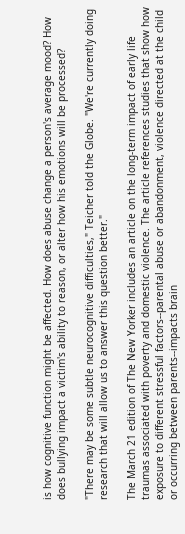is how cognitive function might be affected. How does abuse change a person's average mood? How does bullying impact a victim's ability to reason, or alter how his emotions will be processed?

"There may be some subtle neurocognitive difficulties," Teicher told the Globe. "We're currently doing research that will allow us to answer this question better."

The March 21 edition of The New Yorker includes an article on the long-term impact of early life traumas associated with poverty and domestic violence. The article references studies that show how exposure to different stressful factors--parental abuse or abandonment, violence directed at the child or occurring between parents--impacts brain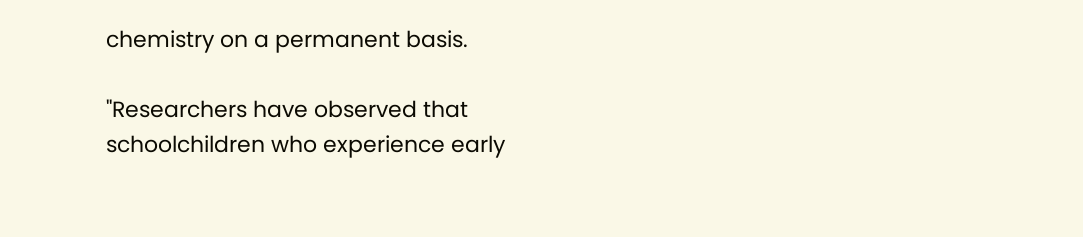chemistry on a permanent basis.

"Researchers have observed that schoolchildren who experience early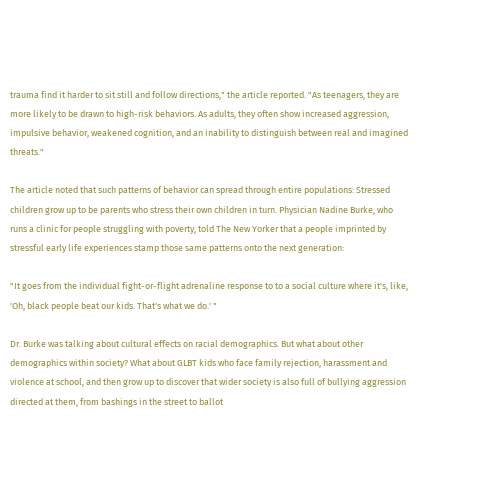trauma find it harder to sit still and follow directions," the article reported. "As teenagers, they are more likely to be drawn to high-risk behaviors. As adults, they often show increased aggression, impulsive behavior, weakened cognition, and an inability to distinguish between real and imagined threats."

The article noted that such patterns of behavior can spread through entire populations: Stressed children grow up to be parents who stress their own children in turn. Physician Nadine Burke, who runs a clinic for people struggling with poverty, told The New Yorker that a people imprinted by stressful early life experiences stamp those same patterns onto the next generation:

"It goes from the individual fight-or-flight adrenaline response to to a social culture where it's, like, 'Oh, black people beat our kids. That's what we do.' "

Dr. Burke was talking about cultural effects on racial demographics. But what about other demographics within society? What about GLBT kids who face family rejection, harassment and violence at school, and then grow up to discover that wider society is also full of bullying aggression directed at them, from bashings in the street to ballot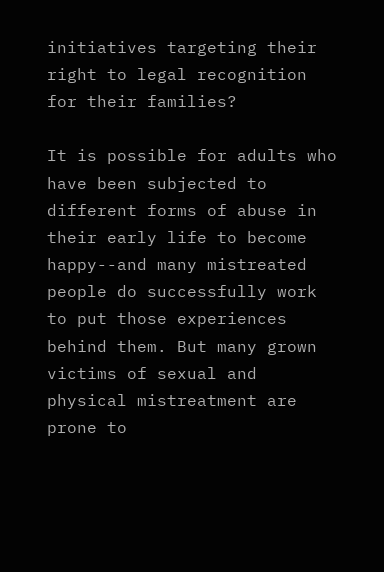initiatives targeting their right to legal recognition for their families?

It is possible for adults who have been subjected to different forms of abuse in their early life to become happy--and many mistreated people do successfully work to put those experiences behind them. But many grown victims of sexual and physical mistreatment are prone to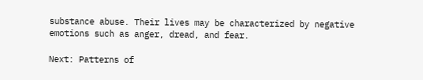substance abuse. Their lives may be characterized by negative emotions such as anger, dread, and fear.

Next: Patterns of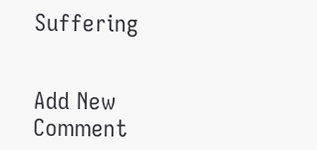Suffering


Add New Comment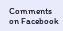Comments on Facebook